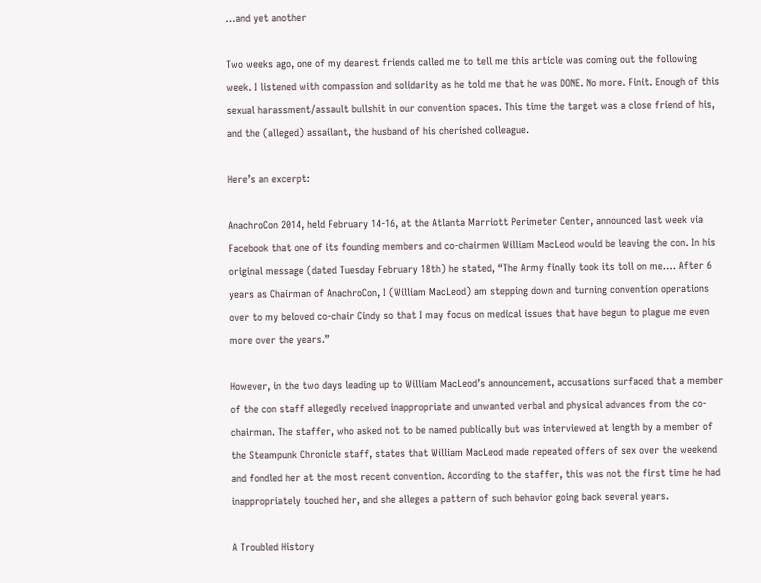…and yet another

Two weeks ago, one of my dearest friends called me to tell me this article was coming out the following week. I listened with compassion and solidarity as he told me that he was DONE. No more. Finit. Enough of this sexual harassment/assault bullshit in our convention spaces. This time the target was a close friend of his, and the (alleged) assailant, the husband of his cherished colleague.

Here’s an excerpt:

AnachroCon 2014, held February 14-16, at the Atlanta Marriott Perimeter Center, announced last week via Facebook that one of its founding members and co-chairmen William MacLeod would be leaving the con. In his original message (dated Tuesday February 18th) he stated, “The Army finally took its toll on me…. After 6 years as Chairman of AnachroCon, I (William MacLeod) am stepping down and turning convention operations over to my beloved co-chair Cindy so that I may focus on medical issues that have begun to plague me even more over the years.”

However, in the two days leading up to William MacLeod’s announcement, accusations surfaced that a member of the con staff allegedly received inappropriate and unwanted verbal and physical advances from the co-chairman. The staffer, who asked not to be named publically but was interviewed at length by a member of the Steampunk Chronicle staff, states that William MacLeod made repeated offers of sex over the weekend and fondled her at the most recent convention. According to the staffer, this was not the first time he had inappropriately touched her, and she alleges a pattern of such behavior going back several years.

A Troubled History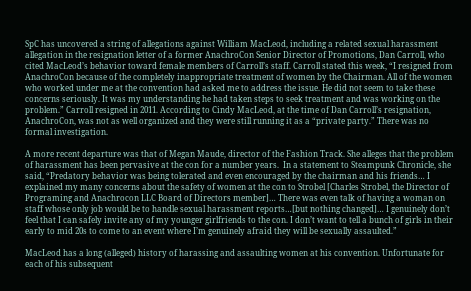SpC has uncovered a string of allegations against William MacLeod, including a related sexual harassment allegation in the resignation letter of a former AnachroCon Senior Director of Promotions, Dan Carroll, who cited MacLeod’s behavior toward female members of Carroll’s staff. Carroll stated this week, “I resigned from AnachroCon because of the completely inappropriate treatment of women by the Chairman. All of the women who worked under me at the convention had asked me to address the issue. He did not seem to take these concerns seriously. It was my understanding he had taken steps to seek treatment and was working on the problem.” Carroll resigned in 2011. According to Cindy MacLeod, at the time of Dan Carroll’s resignation, AnachroCon, was not as well organized and they were still running it as a “private party.” There was no formal investigation.

A more recent departure was that of Megan Maude, director of the Fashion Track. She alleges that the problem of harassment has been pervasive at the con for a number years.  In a statement to Steampunk Chronicle, she said, “Predatory behavior was being tolerated and even encouraged by the chairman and his friends… I explained my many concerns about the safety of women at the con to Strobel [Charles Strobel, the Director of Programing and Anachrocon LLC Board of Directors member]… There was even talk of having a woman on staff whose only job would be to handle sexual harassment reports…[but nothing changed]… I genuinely don’t feel that I can safely invite any of my younger girlfriends to the con. I don’t want to tell a bunch of girls in their early to mid 20s to come to an event where I’m genuinely afraid they will be sexually assaulted.”

MacLeod has a long (alleged) history of harassing and assaulting women at his convention. Unfortunate for each of his subsequent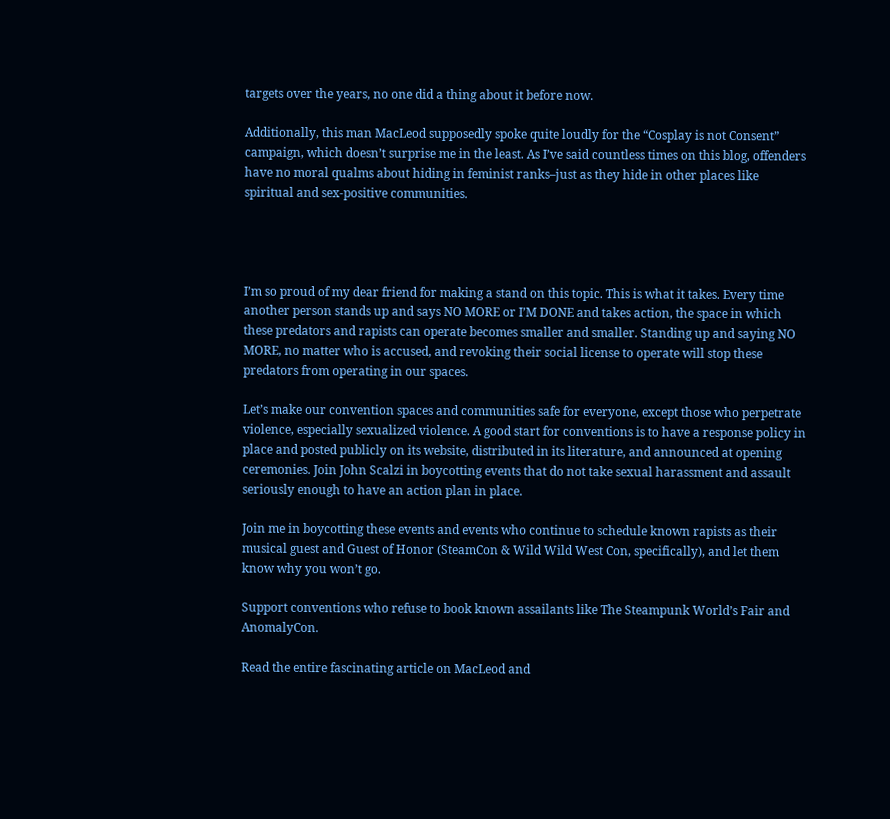targets over the years, no one did a thing about it before now.

Additionally, this man MacLeod supposedly spoke quite loudly for the “Cosplay is not Consent” campaign, which doesn’t surprise me in the least. As I’ve said countless times on this blog, offenders have no moral qualms about hiding in feminist ranks–just as they hide in other places like spiritual and sex-positive communities.




I’m so proud of my dear friend for making a stand on this topic. This is what it takes. Every time another person stands up and says NO MORE or I’M DONE and takes action, the space in which these predators and rapists can operate becomes smaller and smaller. Standing up and saying NO MORE, no matter who is accused, and revoking their social license to operate will stop these predators from operating in our spaces.

Let’s make our convention spaces and communities safe for everyone, except those who perpetrate violence, especially sexualized violence. A good start for conventions is to have a response policy in place and posted publicly on its website, distributed in its literature, and announced at opening ceremonies. Join John Scalzi in boycotting events that do not take sexual harassment and assault seriously enough to have an action plan in place.

Join me in boycotting these events and events who continue to schedule known rapists as their musical guest and Guest of Honor (SteamCon & Wild Wild West Con, specifically), and let them know why you won’t go.

Support conventions who refuse to book known assailants like The Steampunk World’s Fair and AnomalyCon.

Read the entire fascinating article on MacLeod and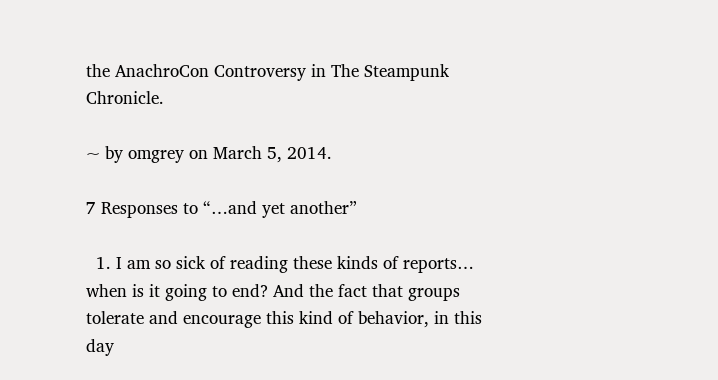the AnachroCon Controversy in The Steampunk Chronicle.

~ by omgrey on March 5, 2014.

7 Responses to “…and yet another”

  1. I am so sick of reading these kinds of reports… when is it going to end? And the fact that groups tolerate and encourage this kind of behavior, in this day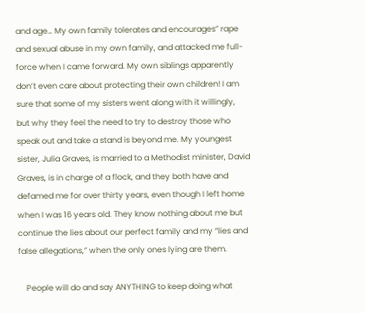and age… My own family tolerates and encourages” rape and sexual abuse in my own family, and attacked me full-force when I came forward. My own siblings apparently don’t even care about protecting their own children! I am sure that some of my sisters went along with it willingly, but why they feel the need to try to destroy those who speak out and take a stand is beyond me. My youngest sister, Julia Graves, is married to a Methodist minister, David Graves, is in charge of a flock, and they both have and defamed me for over thirty years, even though I left home when I was 16 years old. They know nothing about me but continue the lies about our perfect family and my “lies and false allegations,” when the only ones lying are them.

    People will do and say ANYTHING to keep doing what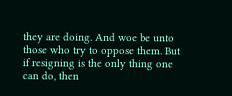they are doing. And woe be unto those who try to oppose them. But if resigning is the only thing one can do, then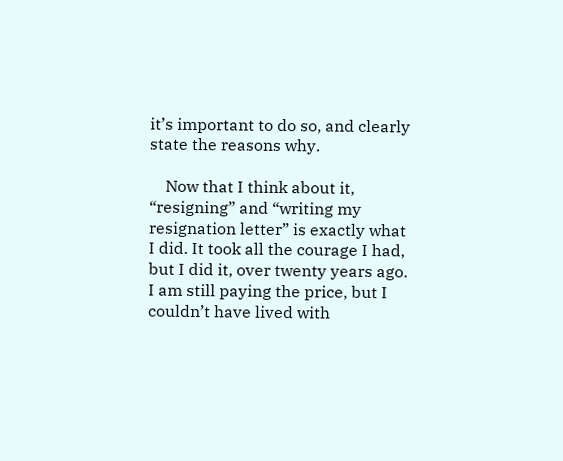it’s important to do so, and clearly state the reasons why.

    Now that I think about it, “resigning” and “writing my resignation letter” is exactly what I did. It took all the courage I had, but I did it, over twenty years ago. I am still paying the price, but I couldn’t have lived with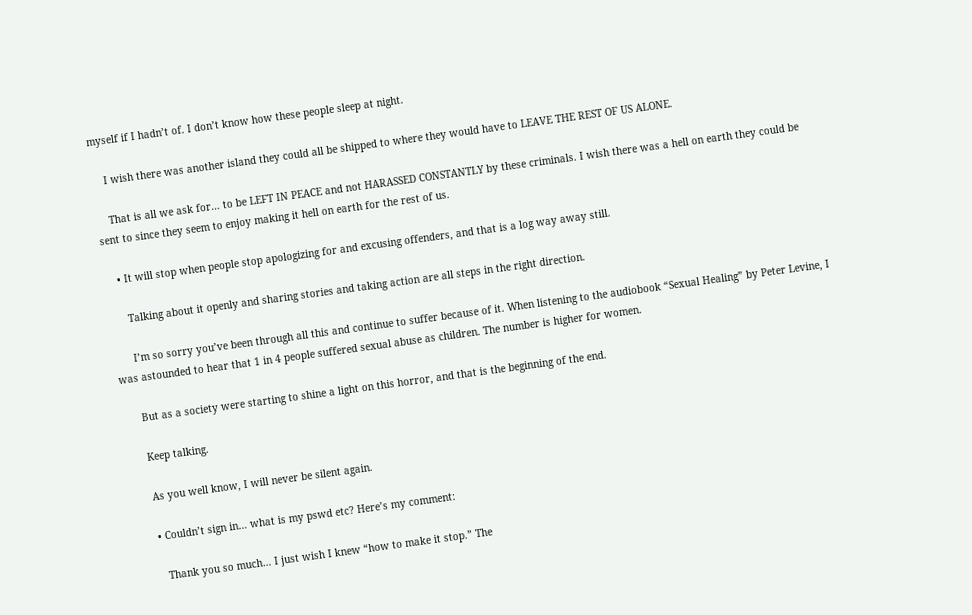myself if I hadn’t of. I don’t know how these people sleep at night.

    I wish there was another island they could all be shipped to where they would have to LEAVE THE REST OF US ALONE.

    That is all we ask for… to be LEFT IN PEACE and not HARASSED CONSTANTLY by these criminals. I wish there was a hell on earth they could be sent to since they seem to enjoy making it hell on earth for the rest of us.

    • It will stop when people stop apologizing for and excusing offenders, and that is a log way away still.

      Talking about it openly and sharing stories and taking action are all steps in the right direction.

      I’m so sorry you’ve been through all this and continue to suffer because of it. When listening to the audiobook “Sexual Healing” by Peter Levine, I was astounded to hear that 1 in 4 people suffered sexual abuse as children. The number is higher for women.

      But as a society were starting to shine a light on this horror, and that is the beginning of the end.

      Keep talking.

      As you well know, I will never be silent again.

      • Couldn’t sign in… what is my pswd etc? Here’s my comment:

        Thank you so much… I just wish I knew “how to make it stop.” The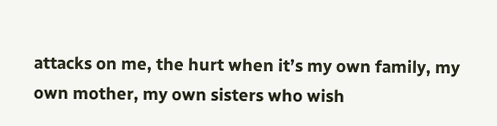attacks on me, the hurt when it’s my own family, my own mother, my own sisters who wish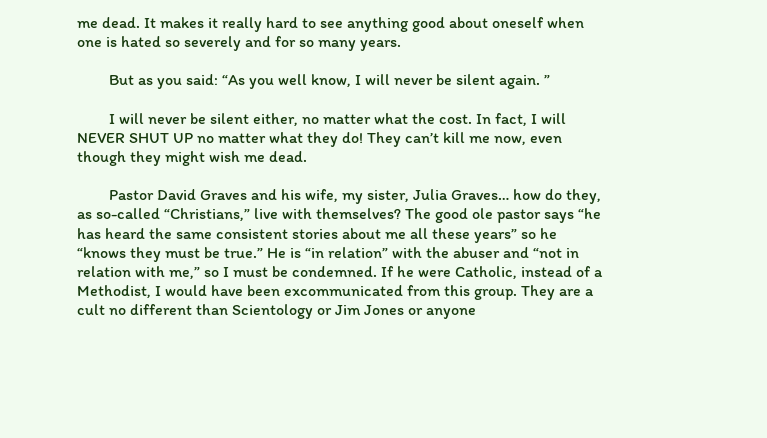me dead. It makes it really hard to see anything good about oneself when one is hated so severely and for so many years.

        But as you said: “As you well know, I will never be silent again. ”

        I will never be silent either, no matter what the cost. In fact, I will NEVER SHUT UP no matter what they do! They can’t kill me now, even though they might wish me dead.

        Pastor David Graves and his wife, my sister, Julia Graves… how do they, as so-called “Christians,” live with themselves? The good ole pastor says “he has heard the same consistent stories about me all these years” so he “knows they must be true.” He is “in relation” with the abuser and “not in relation with me,” so I must be condemned. If he were Catholic, instead of a Methodist, I would have been excommunicated from this group. They are a cult no different than Scientology or Jim Jones or anyone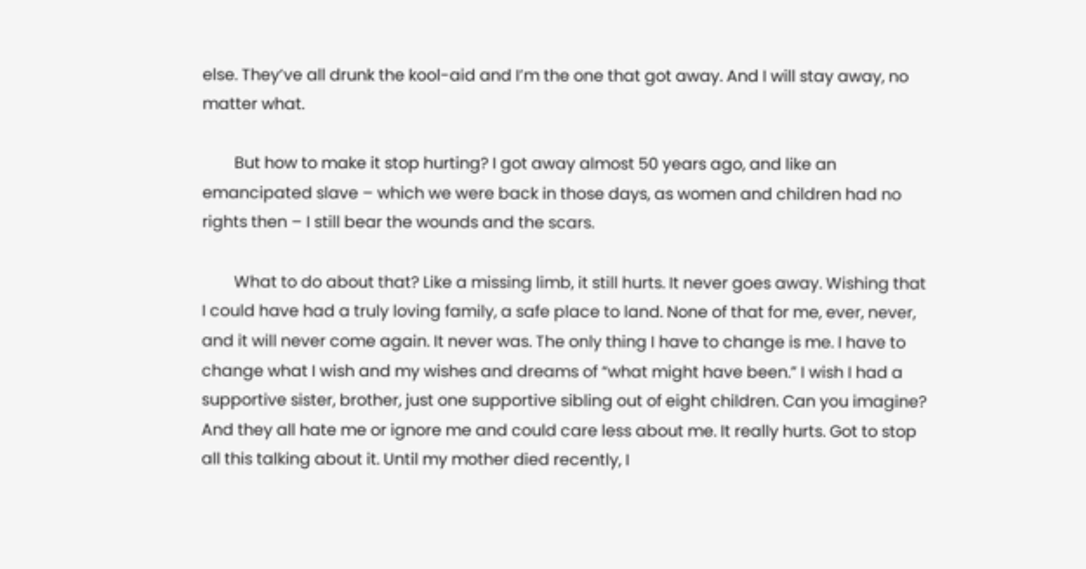else. They’ve all drunk the kool-aid and I’m the one that got away. And I will stay away, no matter what.

        But how to make it stop hurting? I got away almost 50 years ago, and like an emancipated slave – which we were back in those days, as women and children had no rights then – I still bear the wounds and the scars.

        What to do about that? Like a missing limb, it still hurts. It never goes away. Wishing that I could have had a truly loving family, a safe place to land. None of that for me, ever, never, and it will never come again. It never was. The only thing I have to change is me. I have to change what I wish and my wishes and dreams of “what might have been.” I wish I had a supportive sister, brother, just one supportive sibling out of eight children. Can you imagine? And they all hate me or ignore me and could care less about me. It really hurts. Got to stop all this talking about it. Until my mother died recently, I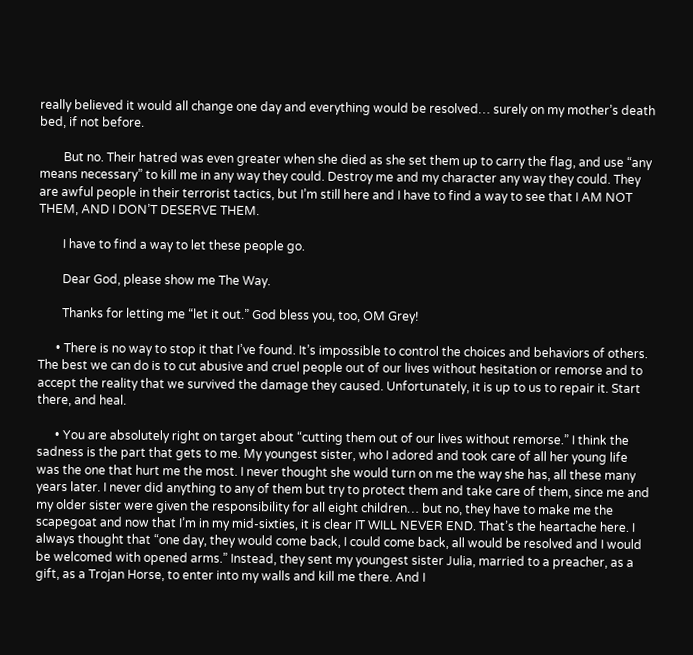really believed it would all change one day and everything would be resolved… surely on my mother’s death bed, if not before.

        But no. Their hatred was even greater when she died as she set them up to carry the flag, and use “any means necessary” to kill me in any way they could. Destroy me and my character any way they could. They are awful people in their terrorist tactics, but I’m still here and I have to find a way to see that I AM NOT THEM, AND I DON’T DESERVE THEM.

        I have to find a way to let these people go.

        Dear God, please show me The Way.

        Thanks for letting me “let it out.” God bless you, too, OM Grey!

      • There is no way to stop it that I’ve found. It’s impossible to control the choices and behaviors of others. The best we can do is to cut abusive and cruel people out of our lives without hesitation or remorse and to accept the reality that we survived the damage they caused. Unfortunately, it is up to us to repair it. Start there, and heal.

      • You are absolutely right on target about “cutting them out of our lives without remorse.” I think the sadness is the part that gets to me. My youngest sister, who I adored and took care of all her young life was the one that hurt me the most. I never thought she would turn on me the way she has, all these many years later. I never did anything to any of them but try to protect them and take care of them, since me and my older sister were given the responsibility for all eight children… but no, they have to make me the scapegoat and now that I’m in my mid-sixties, it is clear IT WILL NEVER END. That’s the heartache here. I always thought that “one day, they would come back, I could come back, all would be resolved and I would be welcomed with opened arms.” Instead, they sent my youngest sister Julia, married to a preacher, as a gift, as a Trojan Horse, to enter into my walls and kill me there. And I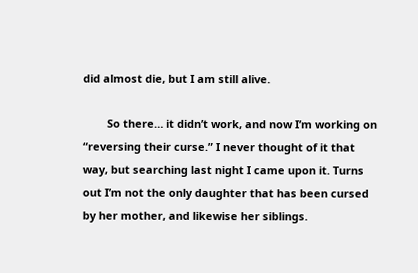did almost die, but I am still alive.

        So there… it didn’t work, and now I’m working on “reversing their curse.” I never thought of it that way, but searching last night I came upon it. Turns out I’m not the only daughter that has been cursed by her mother, and likewise her siblings.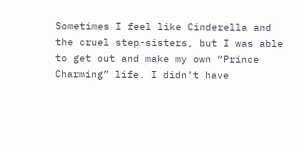Sometimes I feel like Cinderella and the cruel step-sisters, but I was able to get out and make my own “Prince Charming” life. I didn’t have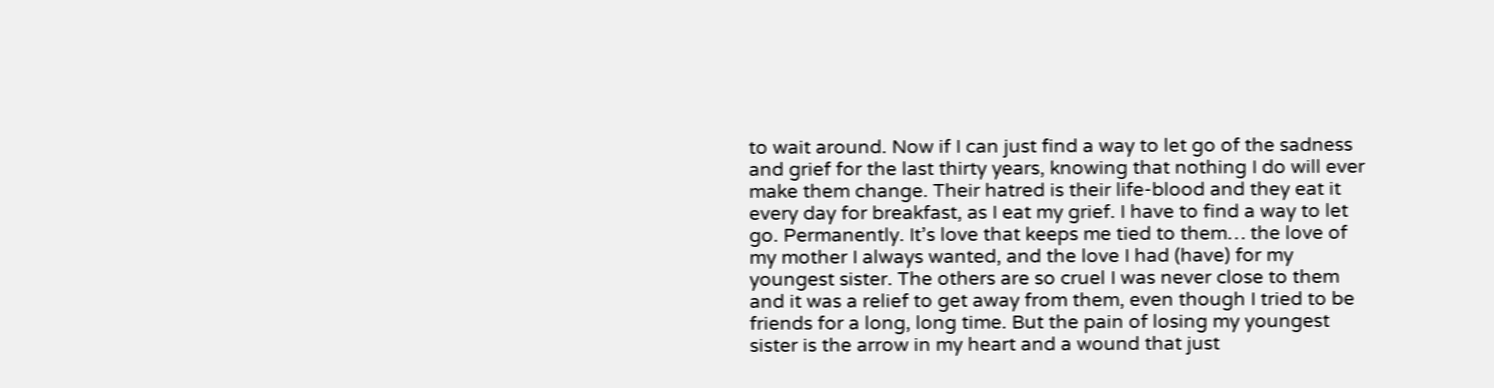to wait around. Now if I can just find a way to let go of the sadness and grief for the last thirty years, knowing that nothing I do will ever make them change. Their hatred is their life-blood and they eat it every day for breakfast, as I eat my grief. I have to find a way to let go. Permanently. It’s love that keeps me tied to them… the love of my mother I always wanted, and the love I had (have) for my youngest sister. The others are so cruel I was never close to them and it was a relief to get away from them, even though I tried to be friends for a long, long time. But the pain of losing my youngest sister is the arrow in my heart and a wound that just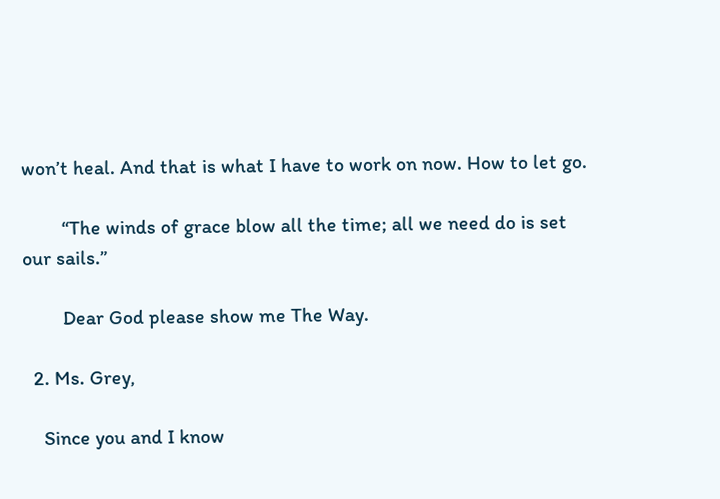won’t heal. And that is what I have to work on now. How to let go.

        “The winds of grace blow all the time; all we need do is set our sails.”

        Dear God please show me The Way.

  2. Ms. Grey,

    Since you and I know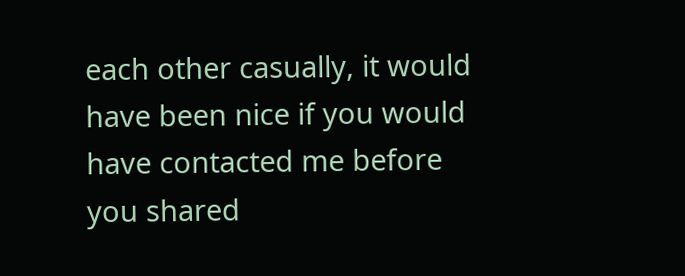each other casually, it would have been nice if you would have contacted me before you shared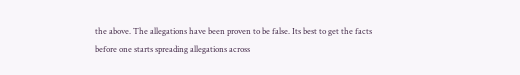the above. The allegations have been proven to be false. Its best to get the facts before one starts spreading allegations across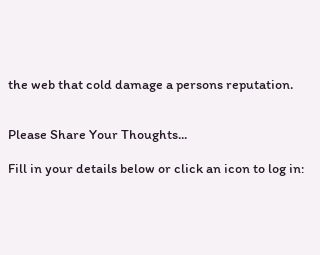the web that cold damage a persons reputation.


Please Share Your Thoughts...

Fill in your details below or click an icon to log in: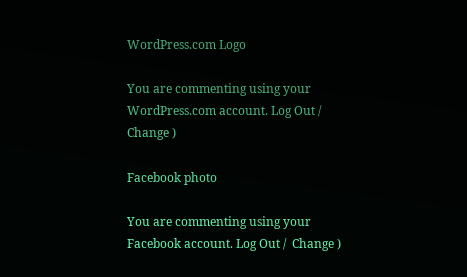WordPress.com Logo

You are commenting using your WordPress.com account. Log Out /  Change )

Facebook photo

You are commenting using your Facebook account. Log Out /  Change )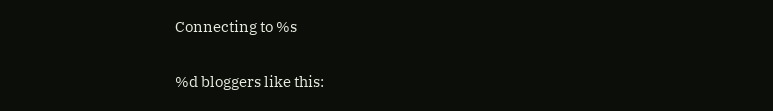Connecting to %s

%d bloggers like this: